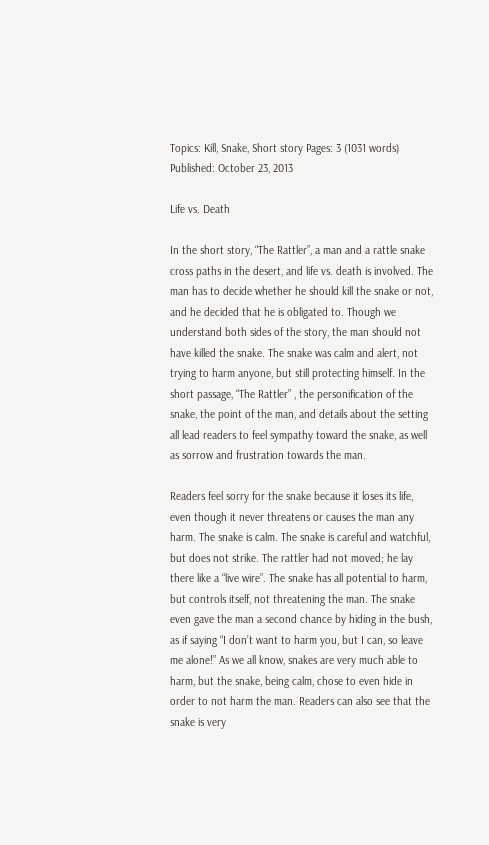Topics: Kill, Snake, Short story Pages: 3 (1031 words) Published: October 23, 2013

Life vs. Death

In the short story, “The Rattler”, a man and a rattle snake cross paths in the desert, and life vs. death is involved. The man has to decide whether he should kill the snake or not, and he decided that he is obligated to. Though we understand both sides of the story, the man should not have killed the snake. The snake was calm and alert, not trying to harm anyone, but still protecting himself. In the short passage, “The Rattler” , the personification of the snake, the point of the man, and details about the setting all lead readers to feel sympathy toward the snake, as well as sorrow and frustration towards the man.

Readers feel sorry for the snake because it loses its life, even though it never threatens or causes the man any harm. The snake is calm. The snake is careful and watchful, but does not strike. The rattler had not moved; he lay there like a “live wire”. The snake has all potential to harm, but controls itself, not threatening the man. The snake even gave the man a second chance by hiding in the bush, as if saying “I don’t want to harm you, but I can, so leave me alone!” As we all know, snakes are very much able to harm, but the snake, being calm, chose to even hide in order to not harm the man. Readers can also see that the snake is very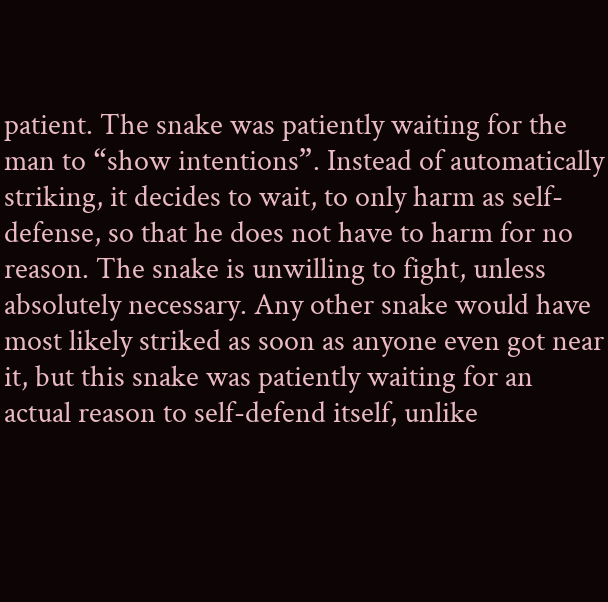patient. The snake was patiently waiting for the man to “show intentions”. Instead of automatically striking, it decides to wait, to only harm as self-defense, so that he does not have to harm for no reason. The snake is unwilling to fight, unless absolutely necessary. Any other snake would have most likely striked as soon as anyone even got near it, but this snake was patiently waiting for an actual reason to self-defend itself, unlike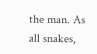the man. As all snakes,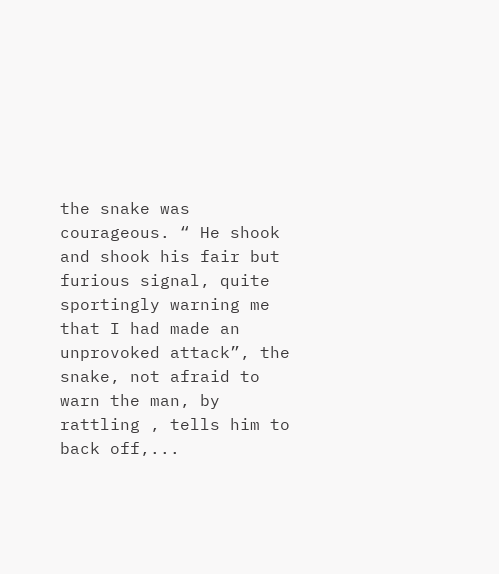the snake was courageous. “ He shook and shook his fair but furious signal, quite sportingly warning me that I had made an unprovoked attack”, the snake, not afraid to warn the man, by rattling , tells him to back off,...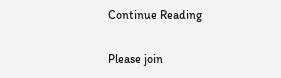Continue Reading

Please join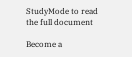StudyMode to read the full document

Become a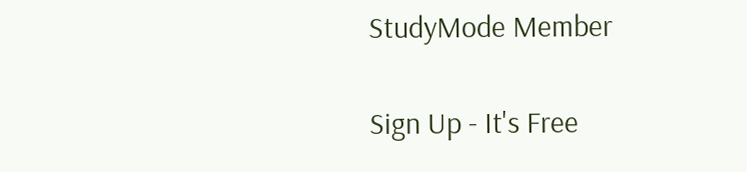StudyMode Member

Sign Up - It's Free